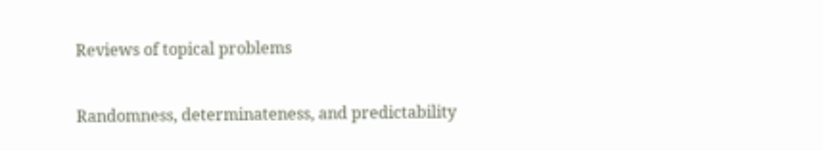Reviews of topical problems

Randomness, determinateness, and predictability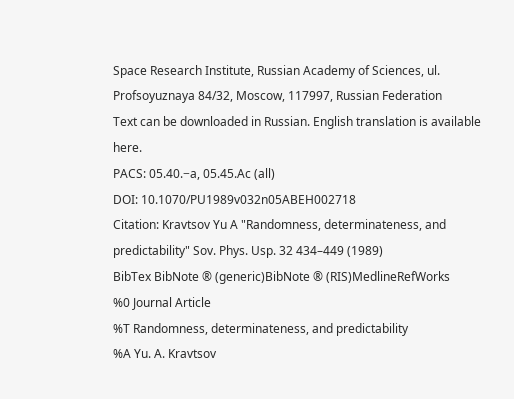Space Research Institute, Russian Academy of Sciences, ul. Profsoyuznaya 84/32, Moscow, 117997, Russian Federation
Text can be downloaded in Russian. English translation is available here.
PACS: 05.40.−a, 05.45.Ac (all)
DOI: 10.1070/PU1989v032n05ABEH002718
Citation: Kravtsov Yu A "Randomness, determinateness, and predictability" Sov. Phys. Usp. 32 434–449 (1989)
BibTex BibNote ® (generic)BibNote ® (RIS)MedlineRefWorks
%0 Journal Article
%T Randomness, determinateness, and predictability
%A Yu. A. Kravtsov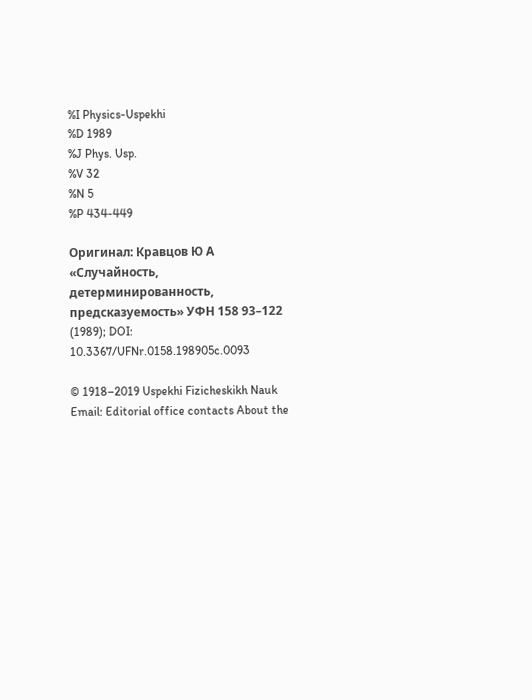%I Physics-Uspekhi
%D 1989
%J Phys. Usp.
%V 32
%N 5
%P 434-449

Оригинал: Кравцов Ю А «Случайность, детерминированность, предсказуемость» УФН 158 93–122 (1989); DOI: 10.3367/UFNr.0158.198905c.0093

© 1918–2019 Uspekhi Fizicheskikh Nauk
Email: Editorial office contacts About the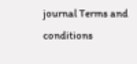journal Terms and conditions